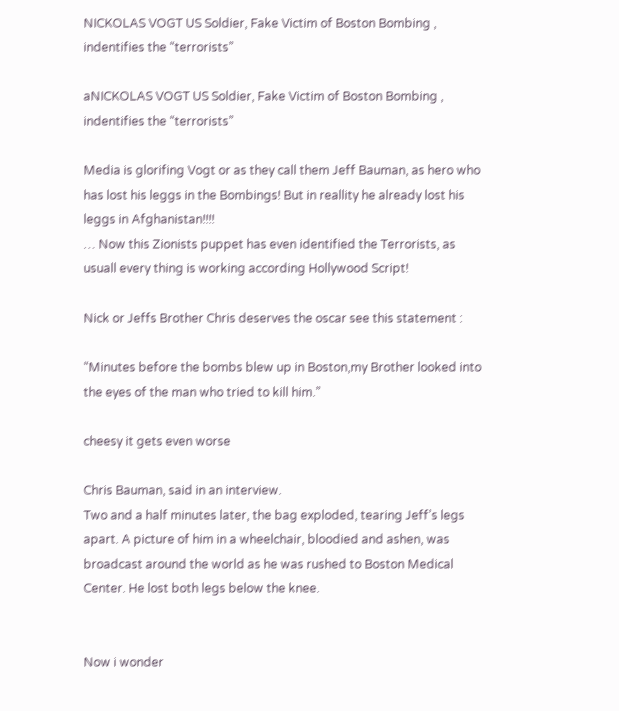NICKOLAS VOGT US Soldier, Fake Victim of Boston Bombing , indentifies the “terrorists”

aNICKOLAS VOGT US Soldier, Fake Victim of Boston Bombing , indentifies the “terrorists”

Media is glorifing Vogt or as they call them Jeff Bauman, as hero who has lost his leggs in the Bombings! But in reallity he already lost his leggs in Afghanistan!!!!
… Now this Zionists puppet has even identified the Terrorists, as usuall every thing is working according Hollywood Script!

Nick or Jeffs Brother Chris deserves the oscar see this statement :

“Minutes before the bombs blew up in Boston,my Brother looked into the eyes of the man who tried to kill him.”

cheesy it gets even worse

Chris Bauman, said in an interview.
Two and a half minutes later, the bag exploded, tearing Jeff’s legs apart. A picture of him in a wheelchair, bloodied and ashen, was broadcast around the world as he was rushed to Boston Medical Center. He lost both legs below the knee.


Now i wonder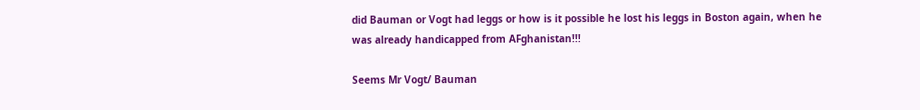did Bauman or Vogt had leggs or how is it possible he lost his leggs in Boston again, when he was already handicapped from AFghanistan!!!

Seems Mr Vogt/ Bauman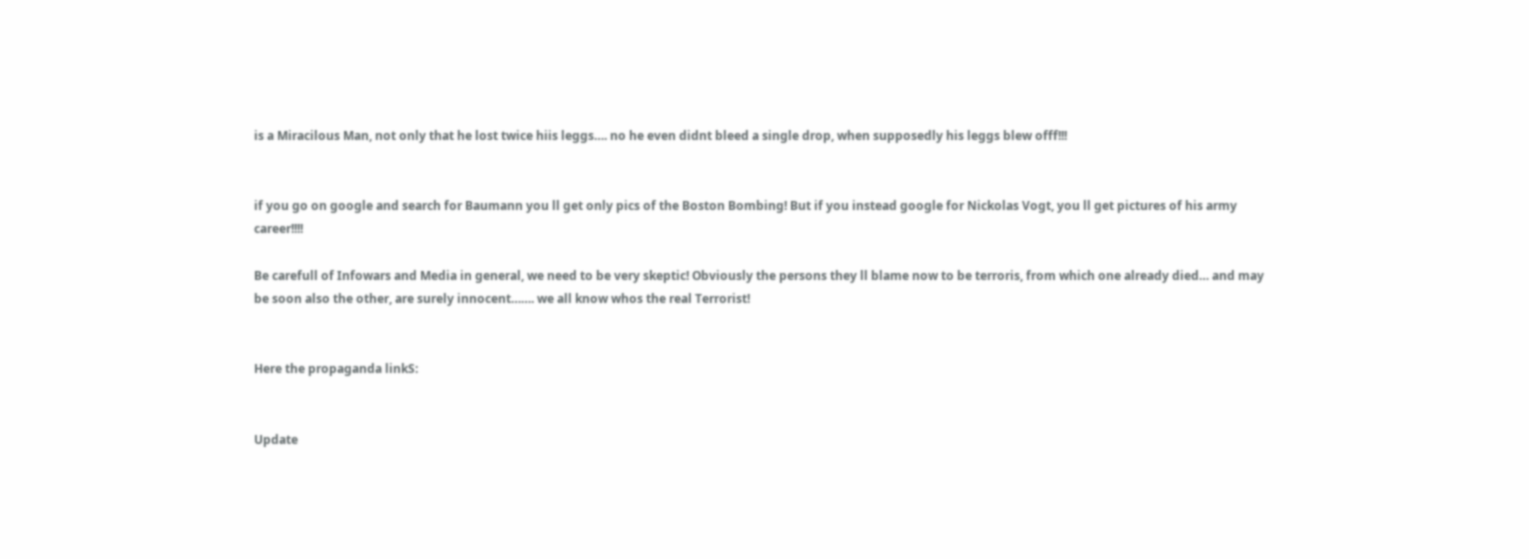is a Miracilous Man, not only that he lost twice hiis leggs…. no he even didnt bleed a single drop, when supposedly his leggs blew offf!!!


if you go on google and search for Baumann you ll get only pics of the Boston Bombing! But if you instead google for Nickolas Vogt, you ll get pictures of his army career!!!!

Be carefull of Infowars and Media in general, we need to be very skeptic! Obviously the persons they ll blame now to be terroris, from which one already died… and may be soon also the other, are surely innocent……. we all know whos the real Terrorist!


Here the propaganda linkS:


Update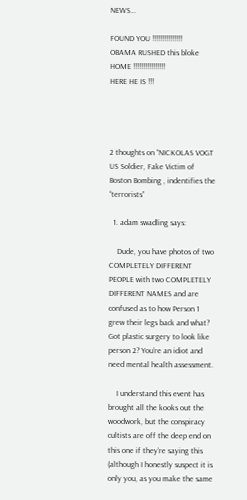NEWS…

FOUND YOU !!!!!!!!!!!!!!!
OBAMA RUSHED this bloke HOME !!!!!!!!!!!!!!!!
HERE HE IS !!!




2 thoughts on “NICKOLAS VOGT US Soldier, Fake Victim of Boston Bombing , indentifies the “terrorists”

  1. adam swadling says:

    Dude, you have photos of two COMPLETELY DIFFERENT PEOPLE with two COMPLETELY DIFFERENT NAMES and are confused as to how Person 1 grew their legs back and what? Got plastic surgery to look like person 2? You’re an idiot and need mental health assessment.

    I understand this event has brought all the kooks out the woodwork, but the conspiracy cultists are off the deep end on this one if they’re saying this (although I honestly suspect it is only you, as you make the same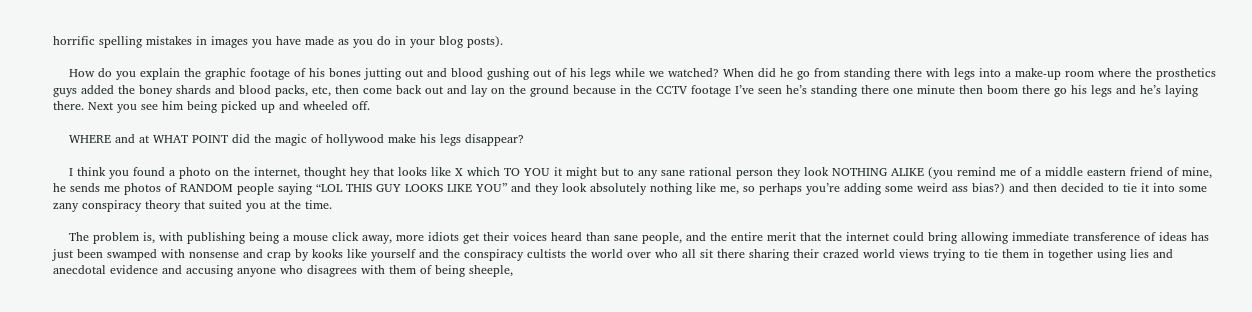horrific spelling mistakes in images you have made as you do in your blog posts).

    How do you explain the graphic footage of his bones jutting out and blood gushing out of his legs while we watched? When did he go from standing there with legs into a make-up room where the prosthetics guys added the boney shards and blood packs, etc, then come back out and lay on the ground because in the CCTV footage I’ve seen he’s standing there one minute then boom there go his legs and he’s laying there. Next you see him being picked up and wheeled off.

    WHERE and at WHAT POINT did the magic of hollywood make his legs disappear?

    I think you found a photo on the internet, thought hey that looks like X which TO YOU it might but to any sane rational person they look NOTHING ALIKE (you remind me of a middle eastern friend of mine, he sends me photos of RANDOM people saying “LOL THIS GUY LOOKS LIKE YOU” and they look absolutely nothing like me, so perhaps you’re adding some weird ass bias?) and then decided to tie it into some zany conspiracy theory that suited you at the time.

    The problem is, with publishing being a mouse click away, more idiots get their voices heard than sane people, and the entire merit that the internet could bring allowing immediate transference of ideas has just been swamped with nonsense and crap by kooks like yourself and the conspiracy cultists the world over who all sit there sharing their crazed world views trying to tie them in together using lies and anecdotal evidence and accusing anyone who disagrees with them of being sheeple,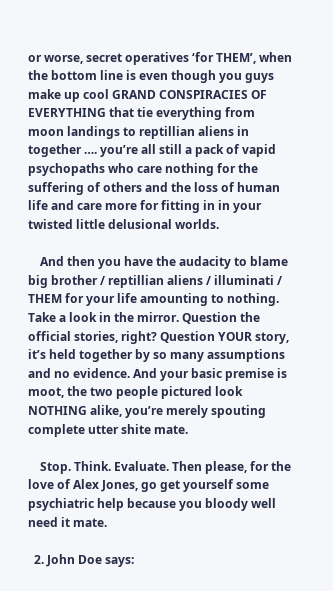or worse, secret operatives ‘for THEM’, when the bottom line is even though you guys make up cool GRAND CONSPIRACIES OF EVERYTHING that tie everything from moon landings to reptillian aliens in together …. you’re all still a pack of vapid psychopaths who care nothing for the suffering of others and the loss of human life and care more for fitting in in your twisted little delusional worlds.

    And then you have the audacity to blame big brother / reptillian aliens / illuminati / THEM for your life amounting to nothing. Take a look in the mirror. Question the official stories, right? Question YOUR story, it’s held together by so many assumptions and no evidence. And your basic premise is moot, the two people pictured look NOTHING alike, you’re merely spouting complete utter shite mate.

    Stop. Think. Evaluate. Then please, for the love of Alex Jones, go get yourself some psychiatric help because you bloody well need it mate.

  2. John Doe says: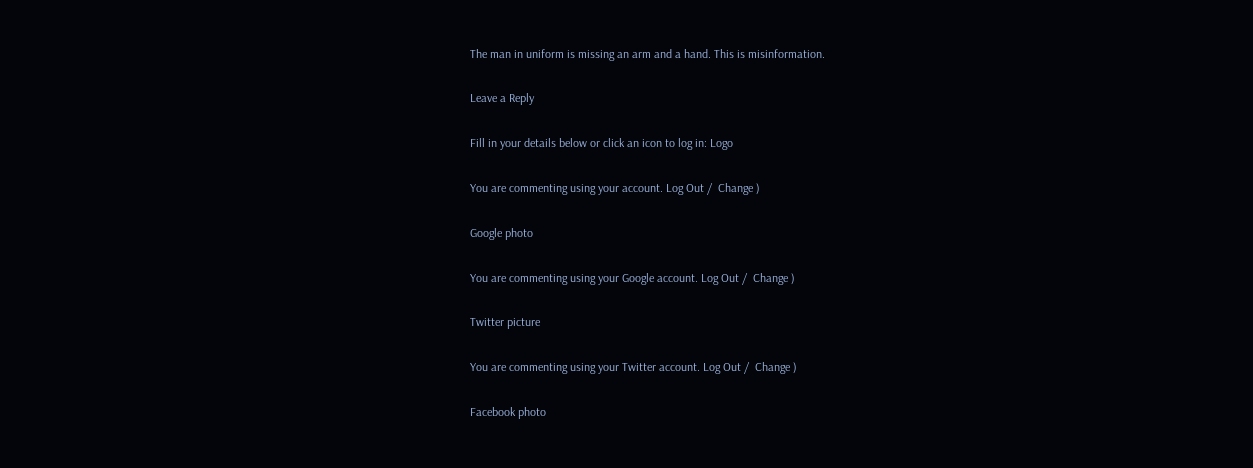The man in uniform is missing an arm and a hand. This is misinformation.

Leave a Reply

Fill in your details below or click an icon to log in: Logo

You are commenting using your account. Log Out /  Change )

Google photo

You are commenting using your Google account. Log Out /  Change )

Twitter picture

You are commenting using your Twitter account. Log Out /  Change )

Facebook photo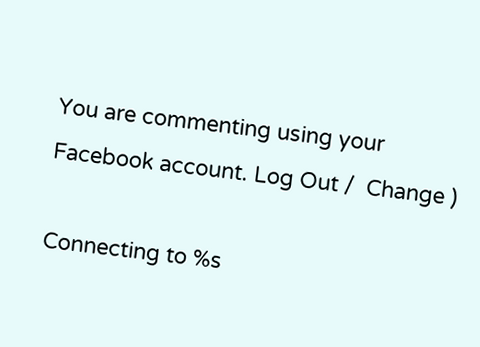You are commenting using your Facebook account. Log Out /  Change )

Connecting to %s